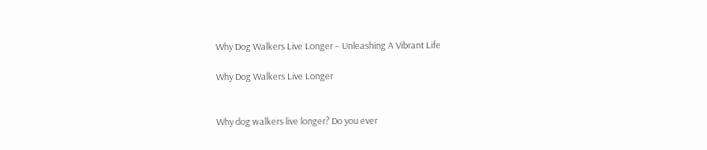Why Dog Walkers Live Longer – Unleashing A Vibrant Life

Why Dog Walkers Live Longer


Why dog walkers live longer? Do you ever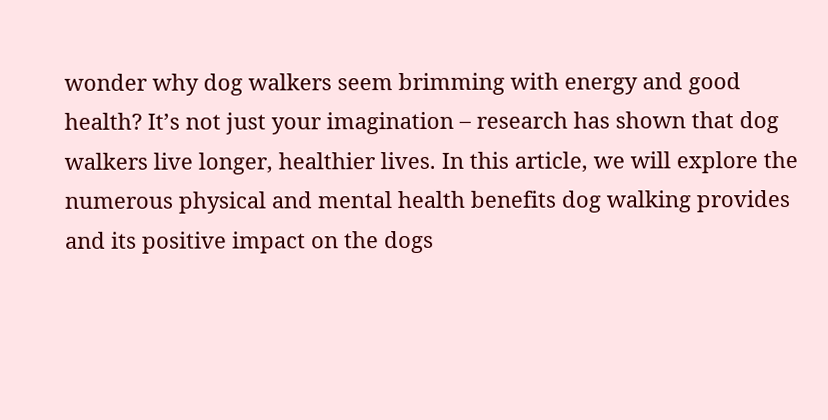wonder why dog walkers seem brimming with energy and good health? It’s not just your imagination – research has shown that dog walkers live longer, healthier lives. In this article, we will explore the numerous physical and mental health benefits dog walking provides and its positive impact on the dogs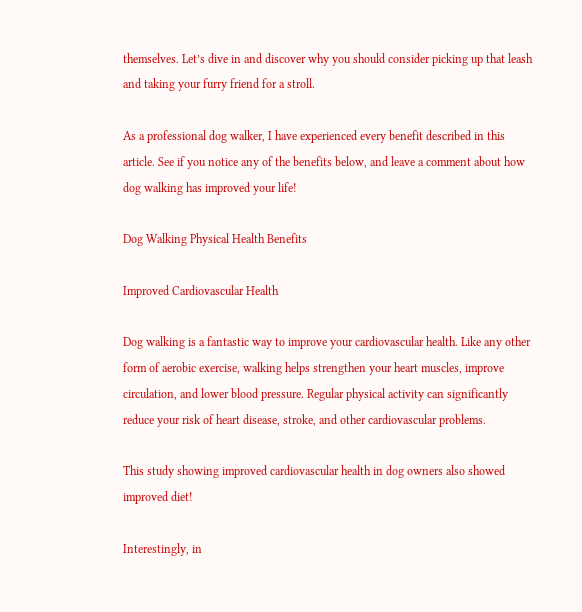themselves. Let’s dive in and discover why you should consider picking up that leash and taking your furry friend for a stroll.

As a professional dog walker, I have experienced every benefit described in this article. See if you notice any of the benefits below, and leave a comment about how dog walking has improved your life!

Dog Walking Physical Health Benefits

Improved Cardiovascular Health

Dog walking is a fantastic way to improve your cardiovascular health. Like any other form of aerobic exercise, walking helps strengthen your heart muscles, improve circulation, and lower blood pressure. Regular physical activity can significantly reduce your risk of heart disease, stroke, and other cardiovascular problems.

This study showing improved cardiovascular health in dog owners also showed improved diet!

Interestingly, in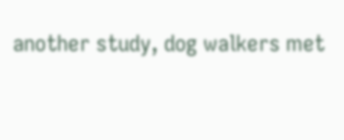another study, dog walkers met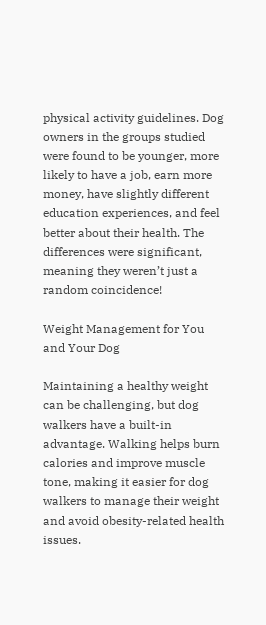physical activity guidelines. Dog owners in the groups studied were found to be younger, more likely to have a job, earn more money, have slightly different education experiences, and feel better about their health. The differences were significant, meaning they weren’t just a random coincidence!

Weight Management for You and Your Dog

Maintaining a healthy weight can be challenging, but dog walkers have a built-in advantage. Walking helps burn calories and improve muscle tone, making it easier for dog walkers to manage their weight and avoid obesity-related health issues.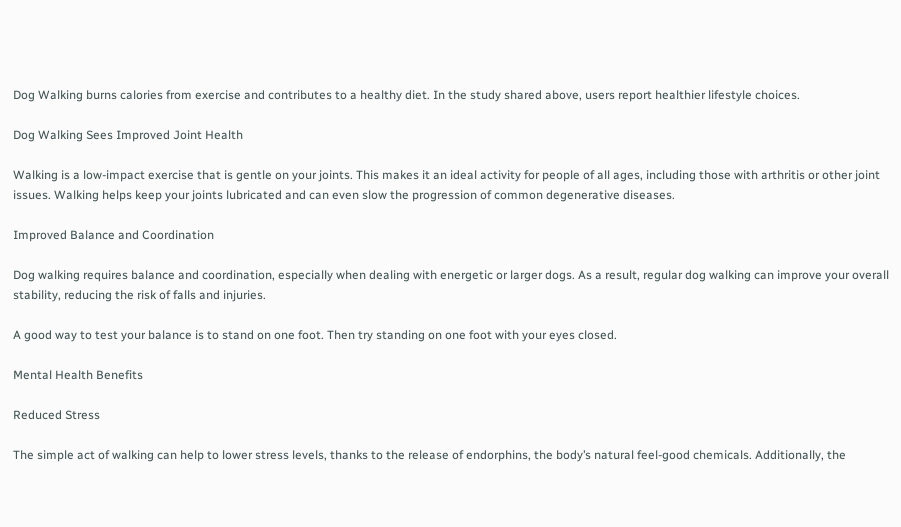Dog Walking burns calories from exercise and contributes to a healthy diet. In the study shared above, users report healthier lifestyle choices.

Dog Walking Sees Improved Joint Health

Walking is a low-impact exercise that is gentle on your joints. This makes it an ideal activity for people of all ages, including those with arthritis or other joint issues. Walking helps keep your joints lubricated and can even slow the progression of common degenerative diseases.

Improved Balance and Coordination

Dog walking requires balance and coordination, especially when dealing with energetic or larger dogs. As a result, regular dog walking can improve your overall stability, reducing the risk of falls and injuries.

A good way to test your balance is to stand on one foot. Then try standing on one foot with your eyes closed.

Mental Health Benefits

Reduced Stress

The simple act of walking can help to lower stress levels, thanks to the release of endorphins, the body’s natural feel-good chemicals. Additionally, the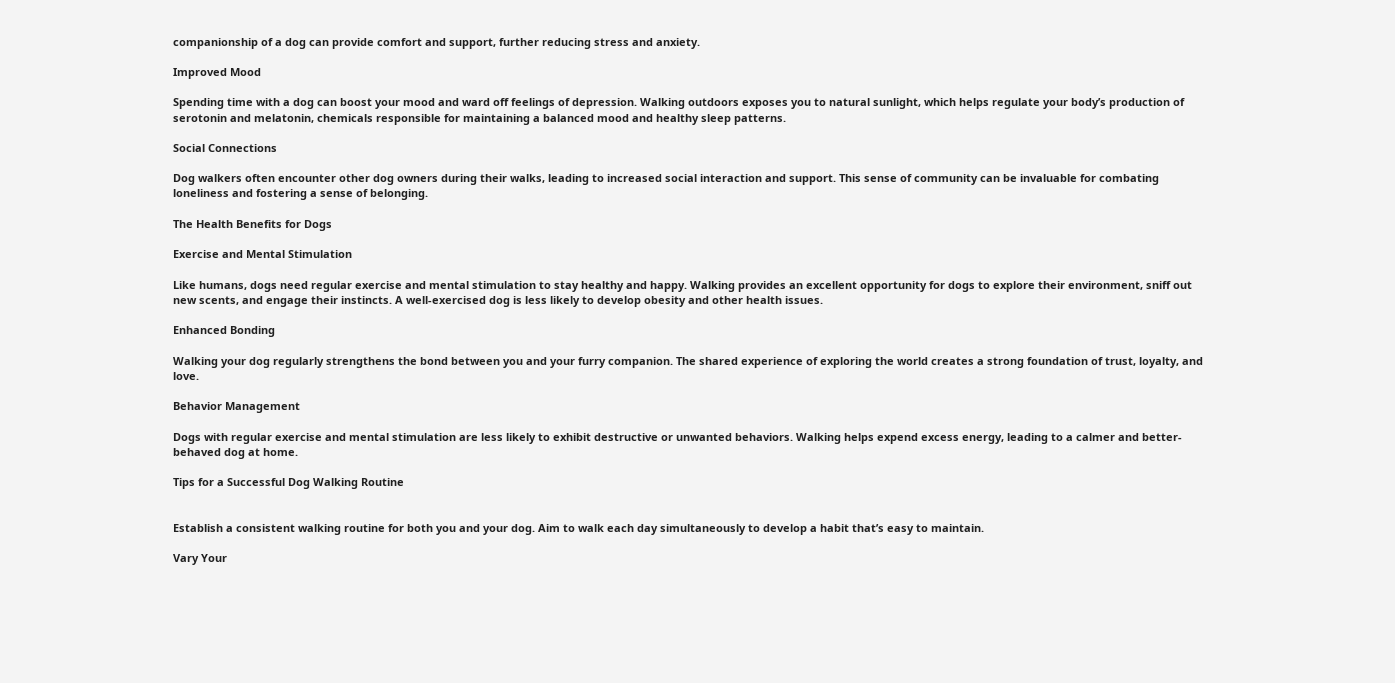companionship of a dog can provide comfort and support, further reducing stress and anxiety.

Improved Mood

Spending time with a dog can boost your mood and ward off feelings of depression. Walking outdoors exposes you to natural sunlight, which helps regulate your body’s production of serotonin and melatonin, chemicals responsible for maintaining a balanced mood and healthy sleep patterns.

Social Connections

Dog walkers often encounter other dog owners during their walks, leading to increased social interaction and support. This sense of community can be invaluable for combating loneliness and fostering a sense of belonging.

The Health Benefits for Dogs

Exercise and Mental Stimulation

Like humans, dogs need regular exercise and mental stimulation to stay healthy and happy. Walking provides an excellent opportunity for dogs to explore their environment, sniff out new scents, and engage their instincts. A well-exercised dog is less likely to develop obesity and other health issues.

Enhanced Bonding

Walking your dog regularly strengthens the bond between you and your furry companion. The shared experience of exploring the world creates a strong foundation of trust, loyalty, and love.

Behavior Management

Dogs with regular exercise and mental stimulation are less likely to exhibit destructive or unwanted behaviors. Walking helps expend excess energy, leading to a calmer and better-behaved dog at home.

Tips for a Successful Dog Walking Routine


Establish a consistent walking routine for both you and your dog. Aim to walk each day simultaneously to develop a habit that’s easy to maintain.

Vary Your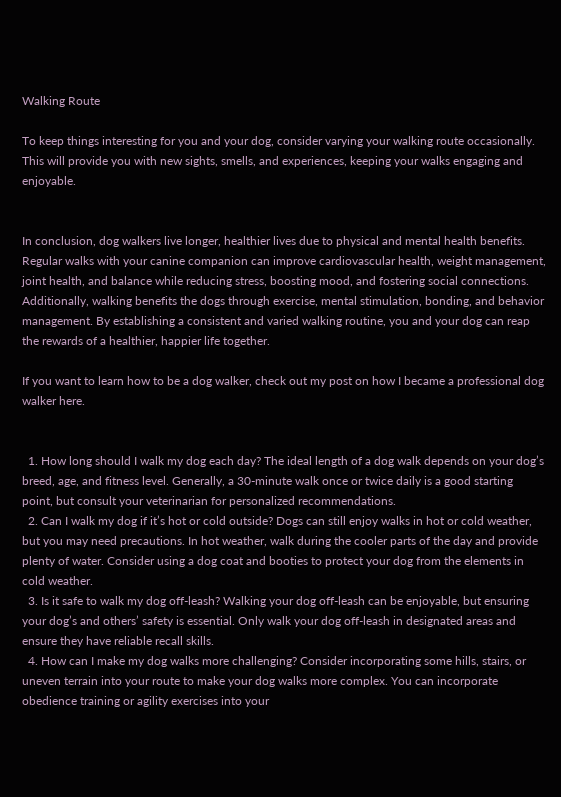Walking Route

To keep things interesting for you and your dog, consider varying your walking route occasionally. This will provide you with new sights, smells, and experiences, keeping your walks engaging and enjoyable.


In conclusion, dog walkers live longer, healthier lives due to physical and mental health benefits. Regular walks with your canine companion can improve cardiovascular health, weight management, joint health, and balance while reducing stress, boosting mood, and fostering social connections. Additionally, walking benefits the dogs through exercise, mental stimulation, bonding, and behavior management. By establishing a consistent and varied walking routine, you and your dog can reap the rewards of a healthier, happier life together.

If you want to learn how to be a dog walker, check out my post on how I became a professional dog walker here.


  1. How long should I walk my dog each day? The ideal length of a dog walk depends on your dog’s breed, age, and fitness level. Generally, a 30-minute walk once or twice daily is a good starting point, but consult your veterinarian for personalized recommendations.
  2. Can I walk my dog if it’s hot or cold outside? Dogs can still enjoy walks in hot or cold weather, but you may need precautions. In hot weather, walk during the cooler parts of the day and provide plenty of water. Consider using a dog coat and booties to protect your dog from the elements in cold weather.
  3. Is it safe to walk my dog off-leash? Walking your dog off-leash can be enjoyable, but ensuring your dog’s and others’ safety is essential. Only walk your dog off-leash in designated areas and ensure they have reliable recall skills.
  4. How can I make my dog walks more challenging? Consider incorporating some hills, stairs, or uneven terrain into your route to make your dog walks more complex. You can incorporate obedience training or agility exercises into your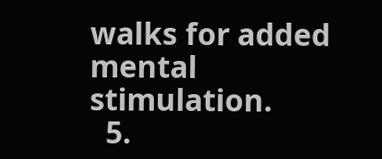walks for added mental stimulation.
  5.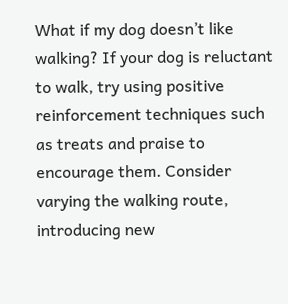What if my dog doesn’t like walking? If your dog is reluctant to walk, try using positive reinforcement techniques such as treats and praise to encourage them. Consider varying the walking route, introducing new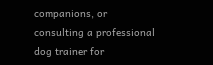companions, or consulting a professional dog trainer for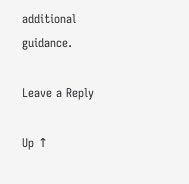additional guidance.

Leave a Reply

Up ↑